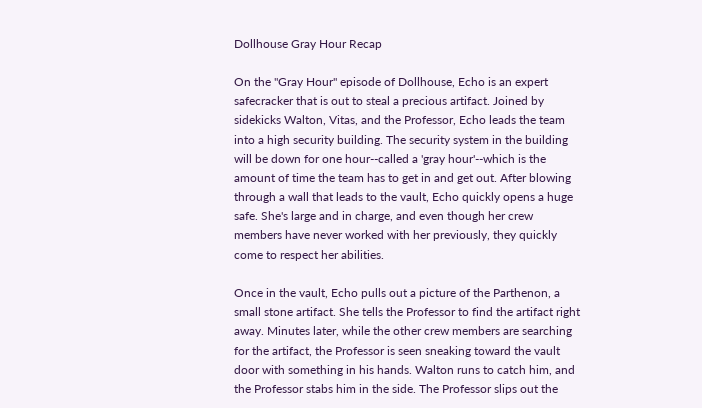Dollhouse Gray Hour Recap

On the "Gray Hour" episode of Dollhouse, Echo is an expert safecracker that is out to steal a precious artifact. Joined by sidekicks Walton, Vitas, and the Professor, Echo leads the team into a high security building. The security system in the building will be down for one hour--called a 'gray hour'--which is the amount of time the team has to get in and get out. After blowing through a wall that leads to the vault, Echo quickly opens a huge safe. She's large and in charge, and even though her crew members have never worked with her previously, they quickly come to respect her abilities.

Once in the vault, Echo pulls out a picture of the Parthenon, a small stone artifact. She tells the Professor to find the artifact right away. Minutes later, while the other crew members are searching for the artifact, the Professor is seen sneaking toward the vault door with something in his hands. Walton runs to catch him, and the Professor stabs him in the side. The Professor slips out the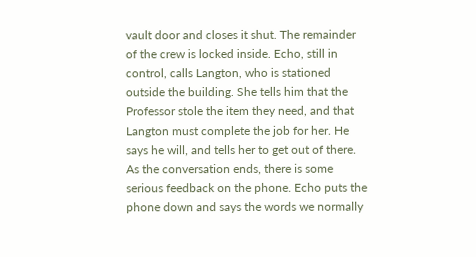vault door and closes it shut. The remainder of the crew is locked inside. Echo, still in control, calls Langton, who is stationed outside the building. She tells him that the Professor stole the item they need, and that Langton must complete the job for her. He says he will, and tells her to get out of there. As the conversation ends, there is some serious feedback on the phone. Echo puts the phone down and says the words we normally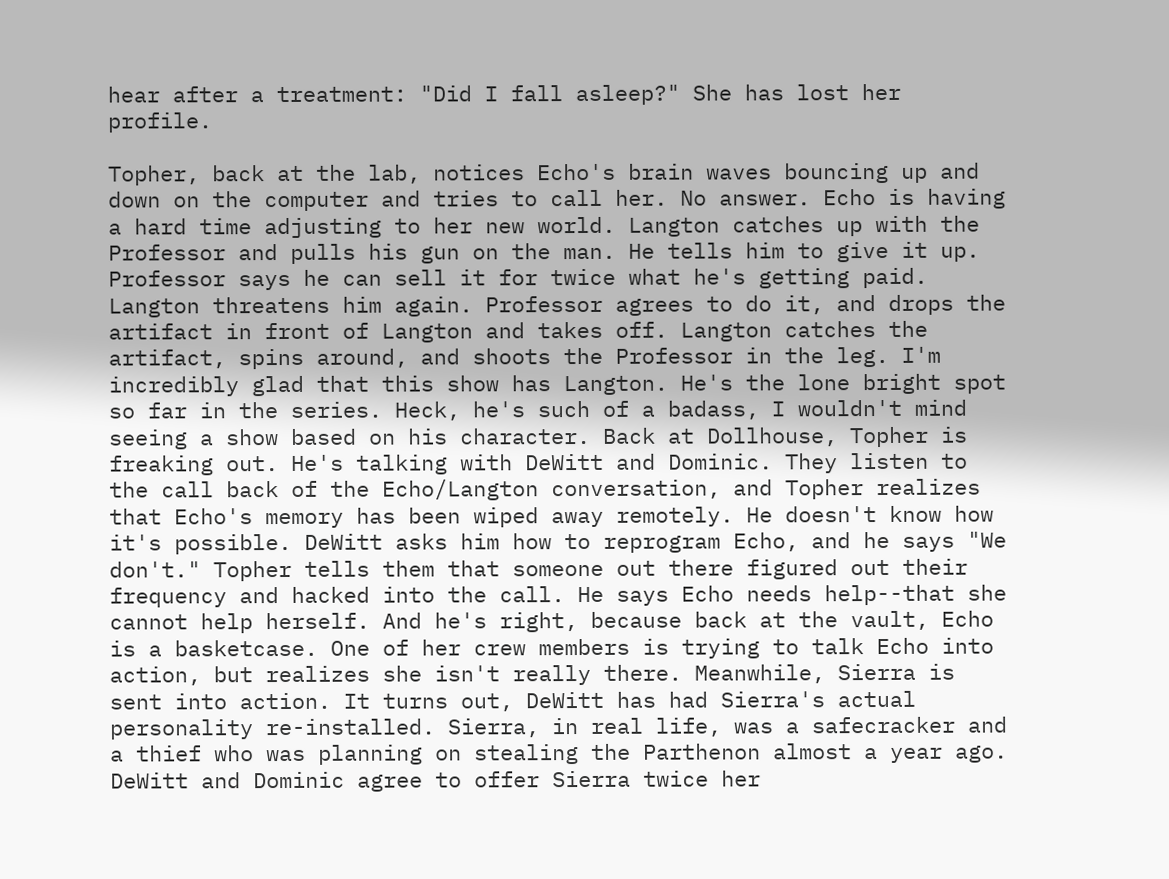hear after a treatment: "Did I fall asleep?" She has lost her profile.

Topher, back at the lab, notices Echo's brain waves bouncing up and down on the computer and tries to call her. No answer. Echo is having a hard time adjusting to her new world. Langton catches up with the Professor and pulls his gun on the man. He tells him to give it up. Professor says he can sell it for twice what he's getting paid. Langton threatens him again. Professor agrees to do it, and drops the artifact in front of Langton and takes off. Langton catches the artifact, spins around, and shoots the Professor in the leg. I'm incredibly glad that this show has Langton. He's the lone bright spot so far in the series. Heck, he's such of a badass, I wouldn't mind seeing a show based on his character. Back at Dollhouse, Topher is freaking out. He's talking with DeWitt and Dominic. They listen to the call back of the Echo/Langton conversation, and Topher realizes that Echo's memory has been wiped away remotely. He doesn't know how it's possible. DeWitt asks him how to reprogram Echo, and he says "We don't." Topher tells them that someone out there figured out their frequency and hacked into the call. He says Echo needs help--that she cannot help herself. And he's right, because back at the vault, Echo is a basketcase. One of her crew members is trying to talk Echo into action, but realizes she isn't really there. Meanwhile, Sierra is sent into action. It turns out, DeWitt has had Sierra's actual personality re-installed. Sierra, in real life, was a safecracker and a thief who was planning on stealing the Parthenon almost a year ago. DeWitt and Dominic agree to offer Sierra twice her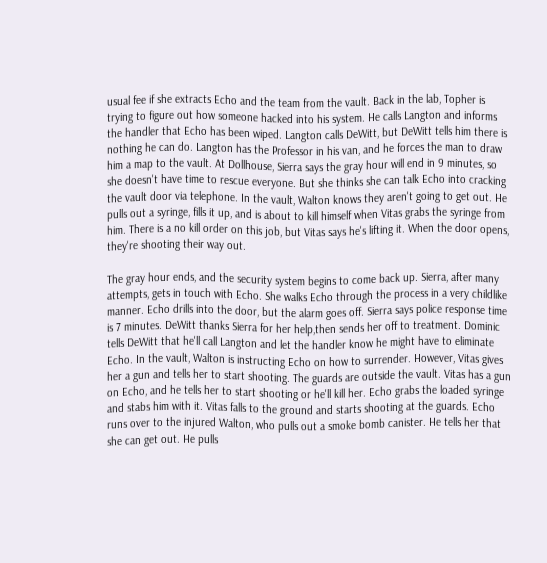usual fee if she extracts Echo and the team from the vault. Back in the lab, Topher is trying to figure out how someone hacked into his system. He calls Langton and informs the handler that Echo has been wiped. Langton calls DeWitt, but DeWitt tells him there is nothing he can do. Langton has the Professor in his van, and he forces the man to draw him a map to the vault. At Dollhouse, Sierra says the gray hour will end in 9 minutes, so she doesn't have time to rescue everyone. But she thinks she can talk Echo into cracking the vault door via telephone. In the vault, Walton knows they aren't going to get out. He pulls out a syringe, fills it up, and is about to kill himself when Vitas grabs the syringe from him. There is a no kill order on this job, but Vitas says he's lifting it. When the door opens, they're shooting their way out.

The gray hour ends, and the security system begins to come back up. Sierra, after many attempts, gets in touch with Echo. She walks Echo through the process in a very childlike manner. Echo drills into the door, but the alarm goes off. Sierra says police response time is 7 minutes. DeWitt thanks Sierra for her help,then sends her off to treatment. Dominic tells DeWitt that he'll call Langton and let the handler know he might have to eliminate Echo. In the vault, Walton is instructing Echo on how to surrender. However, Vitas gives her a gun and tells her to start shooting. The guards are outside the vault. Vitas has a gun on Echo, and he tells her to start shooting or he'll kill her. Echo grabs the loaded syringe and stabs him with it. Vitas falls to the ground and starts shooting at the guards. Echo runs over to the injured Walton, who pulls out a smoke bomb canister. He tells her that she can get out. He pulls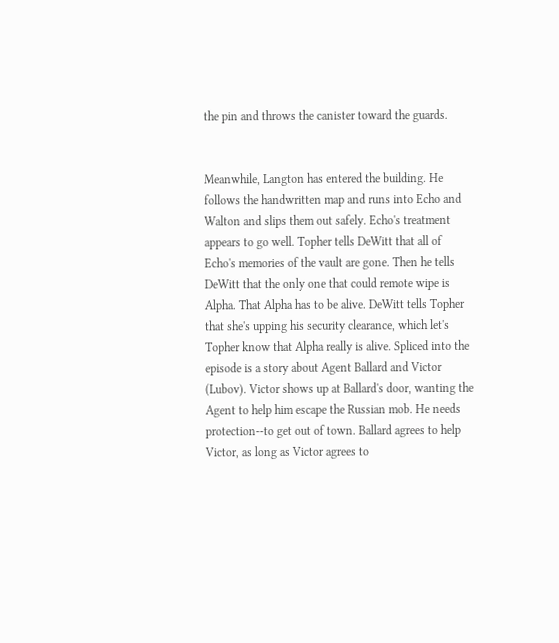the pin and throws the canister toward the guards.


Meanwhile, Langton has entered the building. He follows the handwritten map and runs into Echo and Walton and slips them out safely. Echo's treatment appears to go well. Topher tells DeWitt that all of Echo's memories of the vault are gone. Then he tells DeWitt that the only one that could remote wipe is Alpha. That Alpha has to be alive. DeWitt tells Topher that she's upping his security clearance, which let's Topher know that Alpha really is alive. Spliced into the episode is a story about Agent Ballard and Victor (Lubov). Victor shows up at Ballard's door, wanting the Agent to help him escape the Russian mob. He needs protection--to get out of town. Ballard agrees to help Victor, as long as Victor agrees to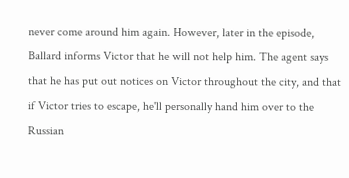never come around him again. However, later in the episode, Ballard informs Victor that he will not help him. The agent says that he has put out notices on Victor throughout the city, and that if Victor tries to escape, he'll personally hand him over to the Russian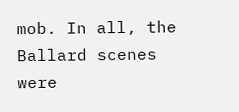mob. In all, the Ballard scenes were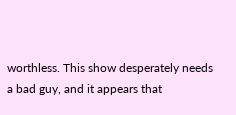worthless. This show desperately needs a bad guy, and it appears that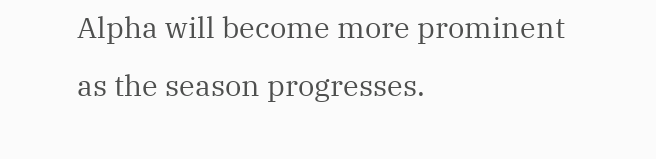Alpha will become more prominent as the season progresses.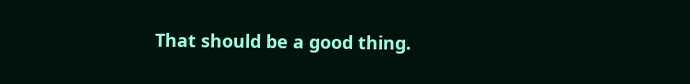That should be a good thing.